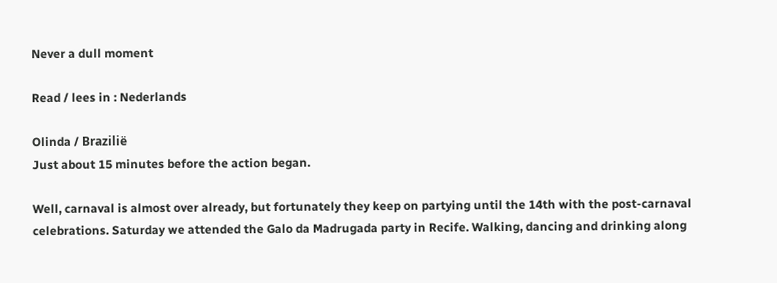Never a dull moment

Read / lees in : Nederlands

Olinda / Brazilië
Just about 15 minutes before the action began.

Well, carnaval is almost over already, but fortunately they keep on partying until the 14th with the post-carnaval celebrations. Saturday we attended the Galo da Madrugada party in Recife. Walking, dancing and drinking along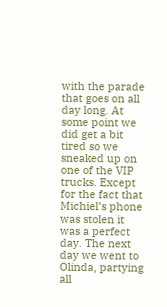with the parade that goes on all day long. At some point we did get a bit tired so we sneaked up on one of the VIP trucks. Except for the fact that Michiel’s phone was stolen it was a perfect day. The next day we went to Olinda, partying all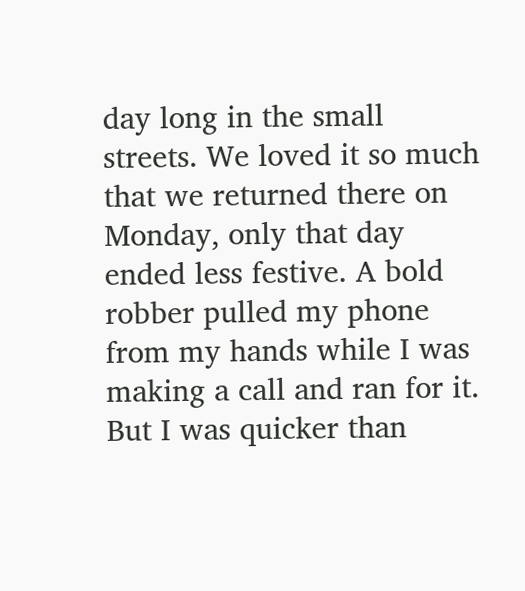day long in the small streets. We loved it so much that we returned there on Monday, only that day ended less festive. A bold robber pulled my phone from my hands while I was making a call and ran for it. But I was quicker than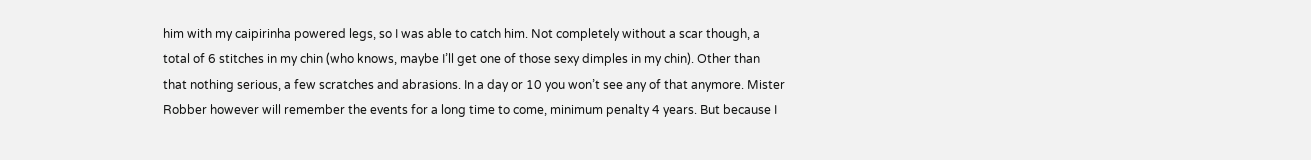him with my caipirinha powered legs, so I was able to catch him. Not completely without a scar though, a total of 6 stitches in my chin (who knows, maybe I’ll get one of those sexy dimples in my chin). Other than that nothing serious, a few scratches and abrasions. In a day or 10 you won’t see any of that anymore. Mister Robber however will remember the events for a long time to come, minimum penalty 4 years. But because I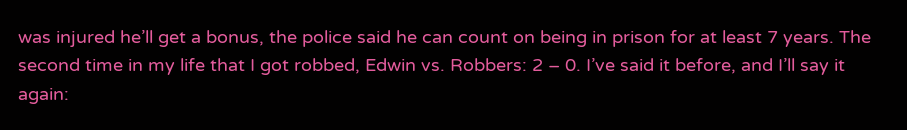was injured he’ll get a bonus, the police said he can count on being in prison for at least 7 years. The second time in my life that I got robbed, Edwin vs. Robbers: 2 – 0. I’ve said it before, and I’ll say it again: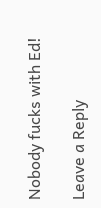Nobody fucks with Ed!

Leave a Reply